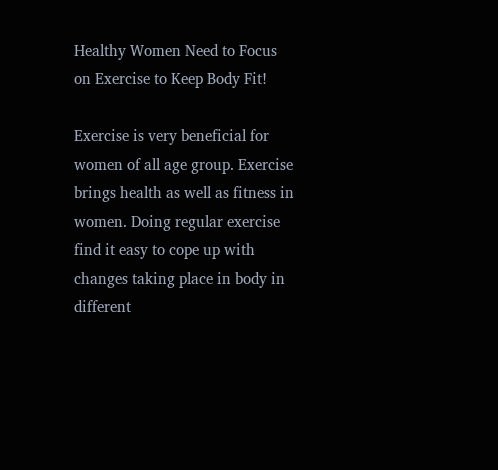Healthy Women Need to Focus on Exercise to Keep Body Fit!

Exercise is very beneficial for women of all age group. Exercise brings health as well as fitness in women. Doing regular exercise find it easy to cope up with changes taking place in body in different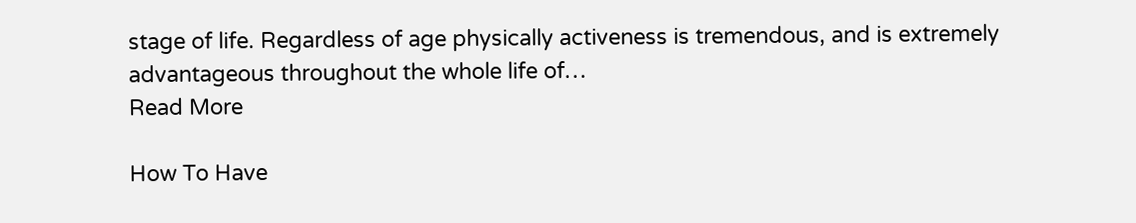stage of life. Regardless of age physically activeness is tremendous, and is extremely advantageous throughout the whole life of…
Read More

How To Have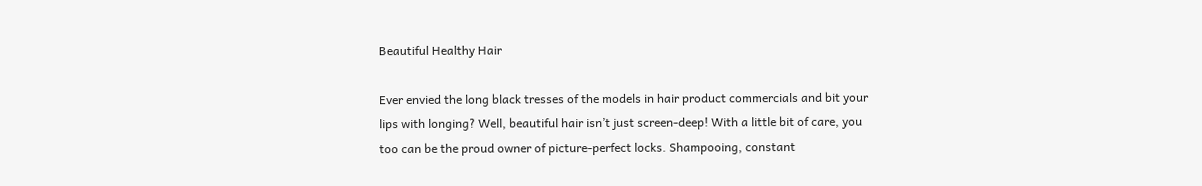Beautiful Healthy Hair

Ever envied the long black tresses of the models in hair product commercials and bit your lips with longing? Well, beautiful hair isn’t just screen-deep! With a little bit of care, you too can be the proud owner of picture-perfect locks. Shampooing, constant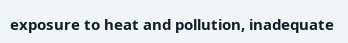exposure to heat and pollution, inadequate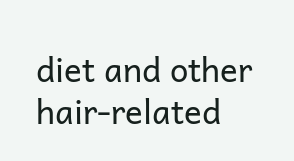diet and other hair-related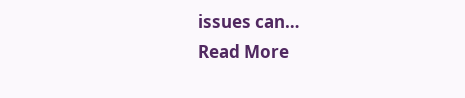issues can…
Read More